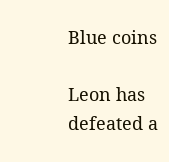Blue coins

Leon has defeated a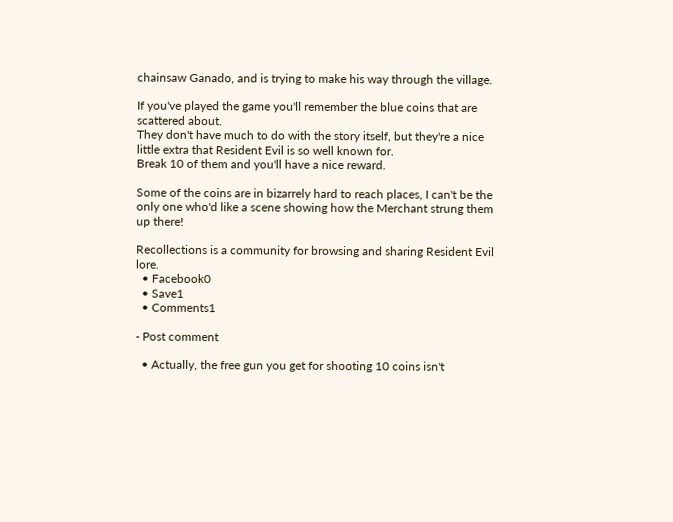chainsaw Ganado, and is trying to make his way through the village.

If you've played the game you'll remember the blue coins that are scattered about.
They don't have much to do with the story itself, but they're a nice little extra that Resident Evil is so well known for.
Break 10 of them and you'll have a nice reward.

Some of the coins are in bizarrely hard to reach places, I can't be the only one who'd like a scene showing how the Merchant strung them up there!

Recollections is a community for browsing and sharing Resident Evil lore.
  • Facebook0
  • Save1
  • Comments1

- Post comment

  • Actually, the free gun you get for shooting 10 coins isn't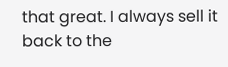that great. I always sell it back to the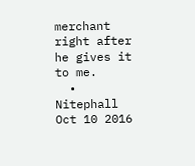merchant right after he gives it to me.
  • Nitephall Oct 10 2016